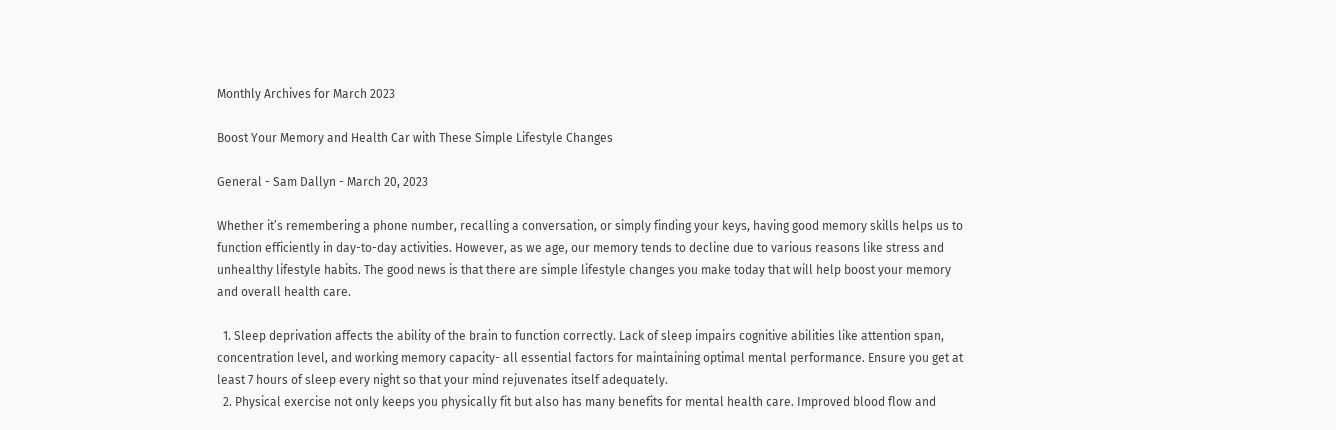Monthly Archives for March 2023

Boost Your Memory and Health Car with These Simple Lifestyle Changes

General - Sam Dallyn - March 20, 2023

Whether it’s remembering a phone number, recalling a conversation, or simply finding your keys, having good memory skills helps us to function efficiently in day-to-day activities. However, as we age, our memory tends to decline due to various reasons like stress and unhealthy lifestyle habits. The good news is that there are simple lifestyle changes you make today that will help boost your memory and overall health care.

  1. Sleep deprivation affects the ability of the brain to function correctly. Lack of sleep impairs cognitive abilities like attention span, concentration level, and working memory capacity- all essential factors for maintaining optimal mental performance. Ensure you get at least 7 hours of sleep every night so that your mind rejuvenates itself adequately.
  2. Physical exercise not only keeps you physically fit but also has many benefits for mental health care. Improved blood flow and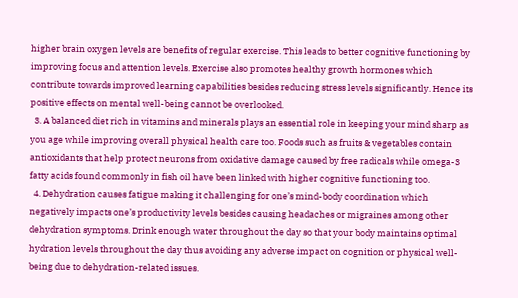higher brain oxygen levels are benefits of regular exercise. This leads to better cognitive functioning by improving focus and attention levels. Exercise also promotes healthy growth hormones which contribute towards improved learning capabilities besides reducing stress levels significantly. Hence its positive effects on mental well-being cannot be overlooked.
  3. A balanced diet rich in vitamins and minerals plays an essential role in keeping your mind sharp as you age while improving overall physical health care too. Foods such as fruits & vegetables contain antioxidants that help protect neurons from oxidative damage caused by free radicals while omega-3 fatty acids found commonly in fish oil have been linked with higher cognitive functioning too.
  4. Dehydration causes fatigue making it challenging for one’s mind-body coordination which negatively impacts one’s productivity levels besides causing headaches or migraines among other dehydration symptoms. Drink enough water throughout the day so that your body maintains optimal hydration levels throughout the day thus avoiding any adverse impact on cognition or physical well-being due to dehydration-related issues.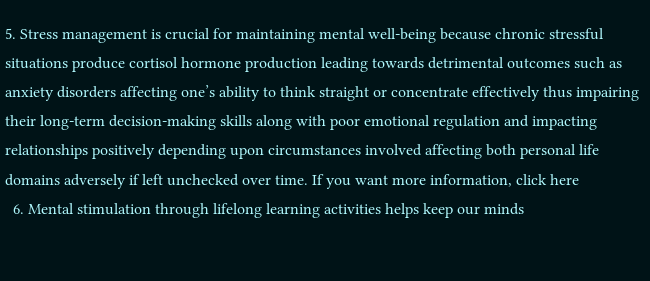5. Stress management is crucial for maintaining mental well-being because chronic stressful situations produce cortisol hormone production leading towards detrimental outcomes such as anxiety disorders affecting one’s ability to think straight or concentrate effectively thus impairing their long-term decision-making skills along with poor emotional regulation and impacting relationships positively depending upon circumstances involved affecting both personal life domains adversely if left unchecked over time. If you want more information, click here
  6. Mental stimulation through lifelong learning activities helps keep our minds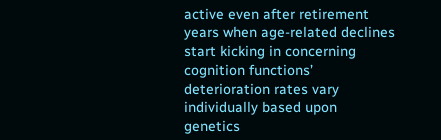active even after retirement years when age-related declines start kicking in concerning cognition functions’ deterioration rates vary individually based upon genetics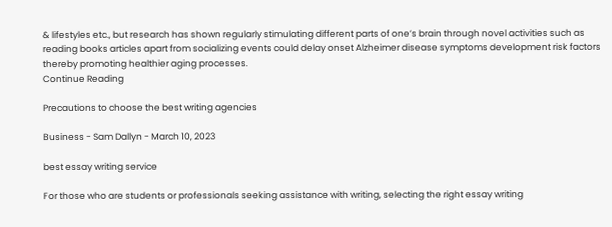& lifestyles etc., but research has shown regularly stimulating different parts of one’s brain through novel activities such as reading books articles apart from socializing events could delay onset Alzheimer disease symptoms development risk factors thereby promoting healthier aging processes.
Continue Reading

Precautions to choose the best writing agencies

Business - Sam Dallyn - March 10, 2023

best essay writing service

For those who are students or professionals seeking assistance with writing, selecting the right essay writing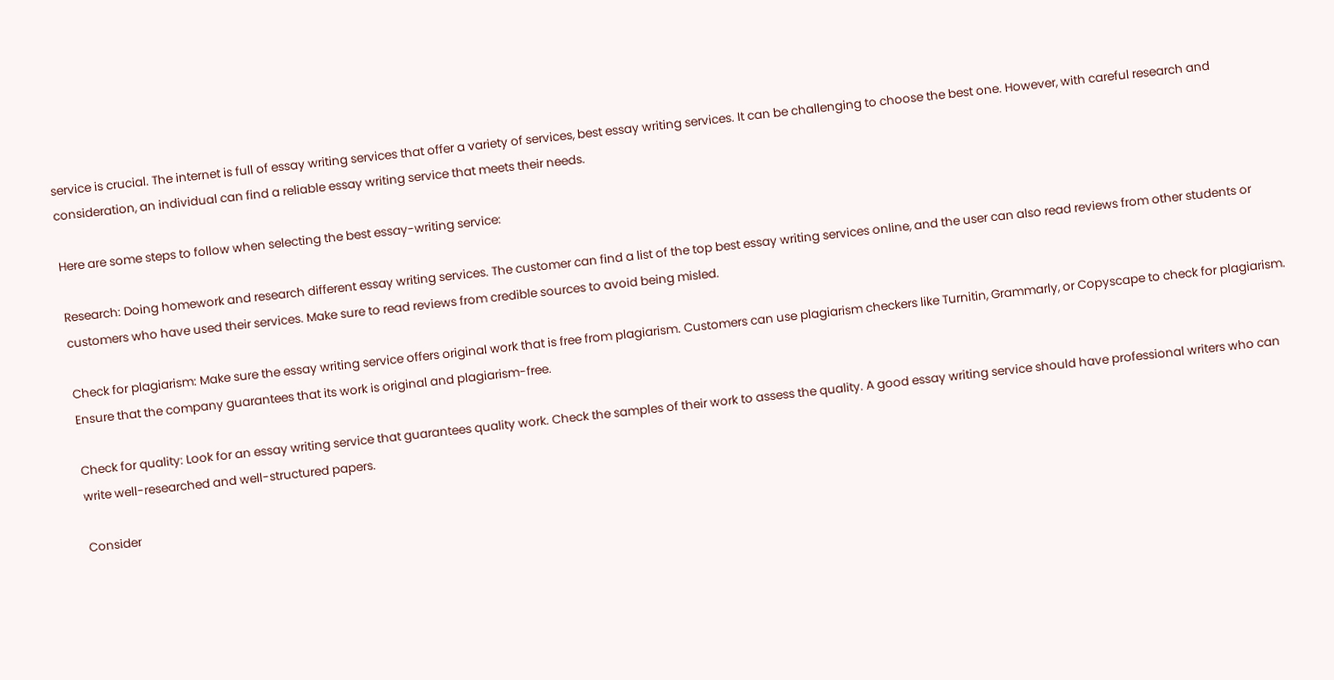service is crucial. The internet is full of essay writing services that offer a variety of services, best essay writing services. It can be challenging to choose the best one. However, with careful research and consideration, an individual can find a reliable essay writing service that meets their needs.

Here are some steps to follow when selecting the best essay-writing service:

Research: Doing homework and research different essay writing services. The customer can find a list of the top best essay writing services online, and the user can also read reviews from other students or customers who have used their services. Make sure to read reviews from credible sources to avoid being misled.

Check for plagiarism: Make sure the essay writing service offers original work that is free from plagiarism. Customers can use plagiarism checkers like Turnitin, Grammarly, or Copyscape to check for plagiarism. Ensure that the company guarantees that its work is original and plagiarism-free.

Check for quality: Look for an essay writing service that guarantees quality work. Check the samples of their work to assess the quality. A good essay writing service should have professional writers who can write well-researched and well-structured papers.

Consider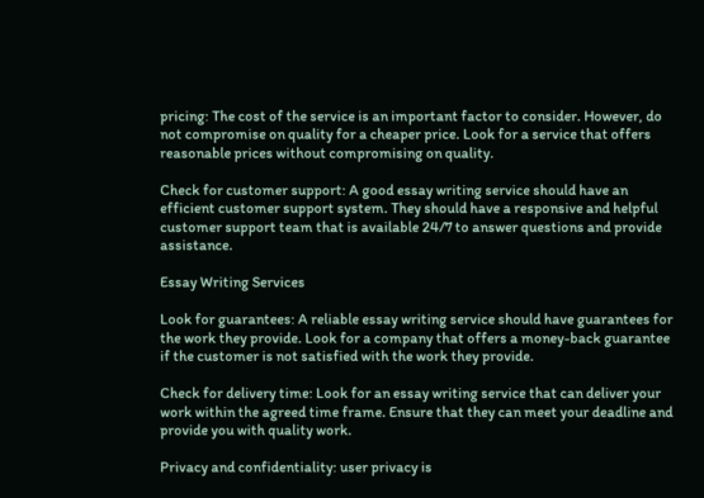pricing: The cost of the service is an important factor to consider. However, do not compromise on quality for a cheaper price. Look for a service that offers reasonable prices without compromising on quality.

Check for customer support: A good essay writing service should have an efficient customer support system. They should have a responsive and helpful customer support team that is available 24/7 to answer questions and provide assistance.

Essay Writing Services

Look for guarantees: A reliable essay writing service should have guarantees for the work they provide. Look for a company that offers a money-back guarantee if the customer is not satisfied with the work they provide.

Check for delivery time: Look for an essay writing service that can deliver your work within the agreed time frame. Ensure that they can meet your deadline and provide you with quality work.

Privacy and confidentiality: user privacy is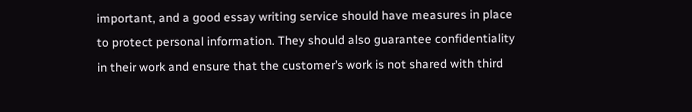important, and a good essay writing service should have measures in place to protect personal information. They should also guarantee confidentiality in their work and ensure that the customer’s work is not shared with third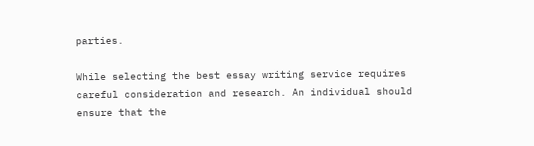parties.

While selecting the best essay writing service requires careful consideration and research. An individual should ensure that the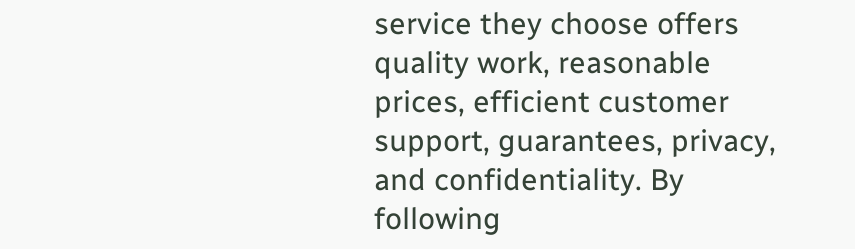service they choose offers quality work, reasonable prices, efficient customer support, guarantees, privacy, and confidentiality. By following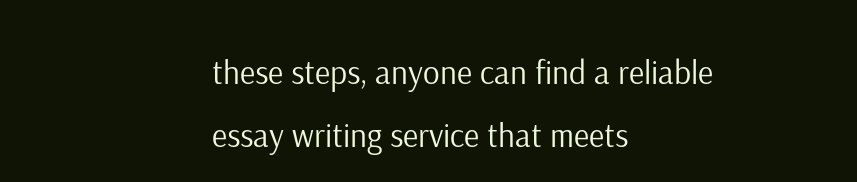these steps, anyone can find a reliable essay writing service that meets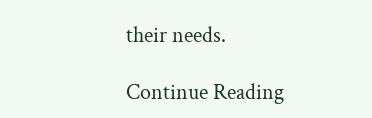their needs.

Continue Reading